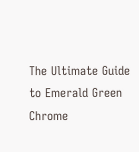The Ultimate Guide to Emerald Green Chrome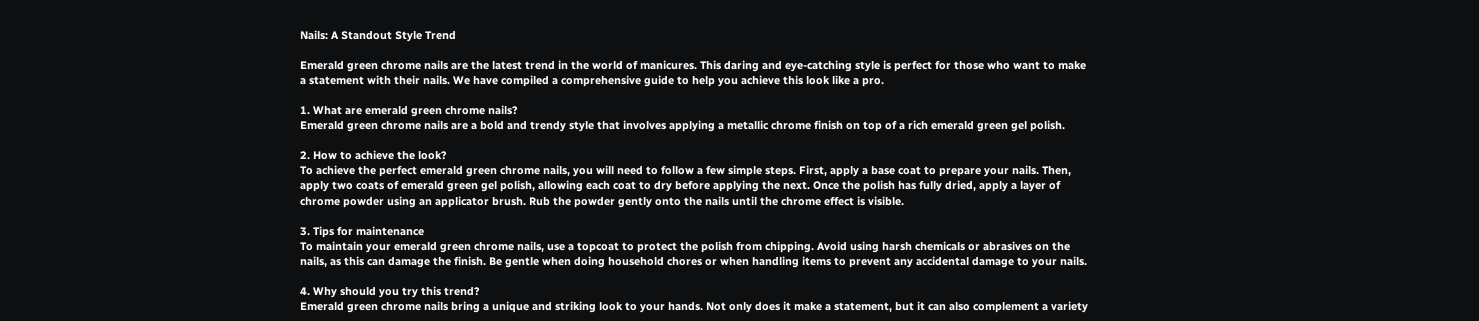Nails: A Standout Style Trend

Emerald green chrome nails are the latest trend in the world of manicures. This daring and eye-catching style is perfect for those who want to make a statement with their nails. We have compiled a comprehensive guide to help you achieve this look like a pro.

1. What are emerald green chrome nails?
Emerald green chrome nails are a bold and trendy style that involves applying a metallic chrome finish on top of a rich emerald green gel polish.

2. How to achieve the look?
To achieve the perfect emerald green chrome nails, you will need to follow a few simple steps. First, apply a base coat to prepare your nails. Then, apply two coats of emerald green gel polish, allowing each coat to dry before applying the next. Once the polish has fully dried, apply a layer of chrome powder using an applicator brush. Rub the powder gently onto the nails until the chrome effect is visible.

3. Tips for maintenance
To maintain your emerald green chrome nails, use a topcoat to protect the polish from chipping. Avoid using harsh chemicals or abrasives on the nails, as this can damage the finish. Be gentle when doing household chores or when handling items to prevent any accidental damage to your nails.

4. Why should you try this trend?
Emerald green chrome nails bring a unique and striking look to your hands. Not only does it make a statement, but it can also complement a variety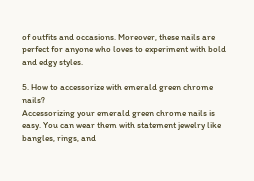of outfits and occasions. Moreover, these nails are perfect for anyone who loves to experiment with bold and edgy styles.

5. How to accessorize with emerald green chrome nails?
Accessorizing your emerald green chrome nails is easy. You can wear them with statement jewelry like bangles, rings, and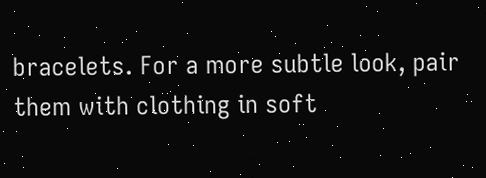bracelets. For a more subtle look, pair them with clothing in soft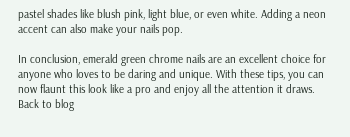pastel shades like blush pink, light blue, or even white. Adding a neon accent can also make your nails pop.

In conclusion, emerald green chrome nails are an excellent choice for anyone who loves to be daring and unique. With these tips, you can now flaunt this look like a pro and enjoy all the attention it draws.
Back to blog